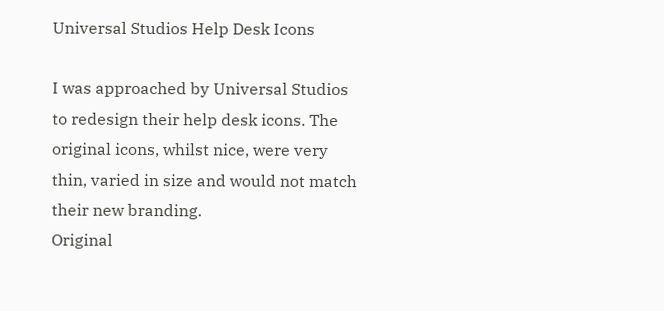Universal Studios Help Desk Icons

I was approached by Universal Studios to redesign their help desk icons. The original icons, whilst nice, were very thin, varied in size and would not match their new branding.
Original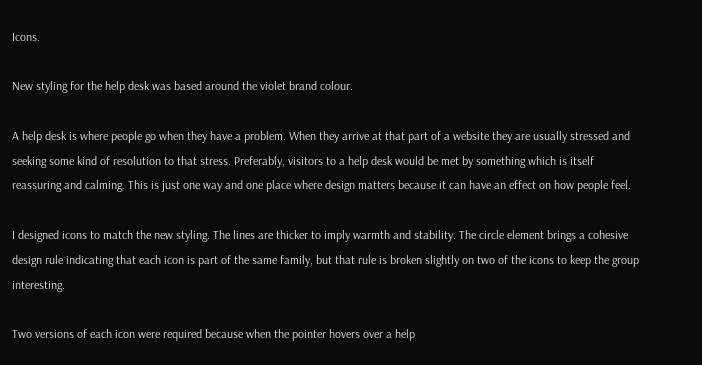Icons.

New styling for the help desk was based around the violet brand colour.

A help desk is where people go when they have a problem. When they arrive at that part of a website they are usually stressed and seeking some kind of resolution to that stress. Preferably, visitors to a help desk would be met by something which is itself reassuring and calming. This is just one way and one place where design matters because it can have an effect on how people feel.

I designed icons to match the new styling. The lines are thicker to imply warmth and stability. The circle element brings a cohesive design rule indicating that each icon is part of the same family, but that rule is broken slightly on two of the icons to keep the group interesting.

Two versions of each icon were required because when the pointer hovers over a help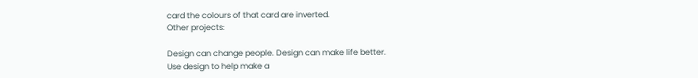card the colours of that card are inverted.
Other projects:

Design can change people. Design can make life better.
Use design to help make a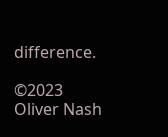difference.

©2023 Oliver Nash